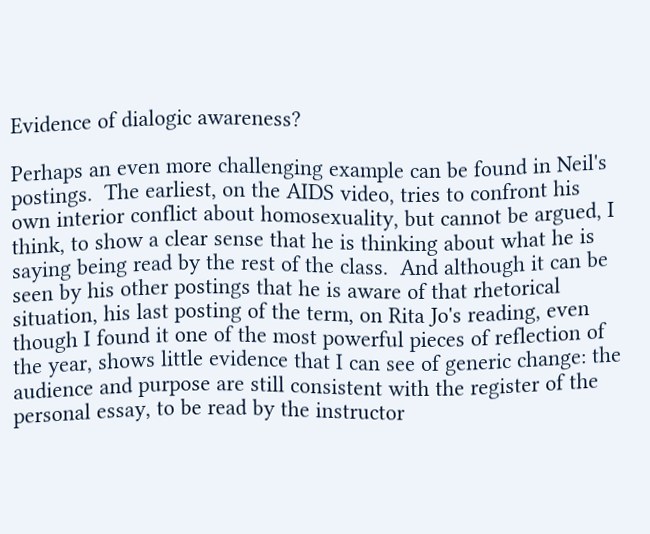Evidence of dialogic awareness?

Perhaps an even more challenging example can be found in Neil's postings.  The earliest, on the AIDS video, tries to confront his own interior conflict about homosexuality, but cannot be argued, I think, to show a clear sense that he is thinking about what he is saying being read by the rest of the class.  And although it can be seen by his other postings that he is aware of that rhetorical situation, his last posting of the term, on Rita Jo's reading, even though I found it one of the most powerful pieces of reflection of the year, shows little evidence that I can see of generic change: the audience and purpose are still consistent with the register of the personal essay, to be read by the instructor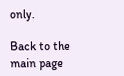only.

Back to the main page